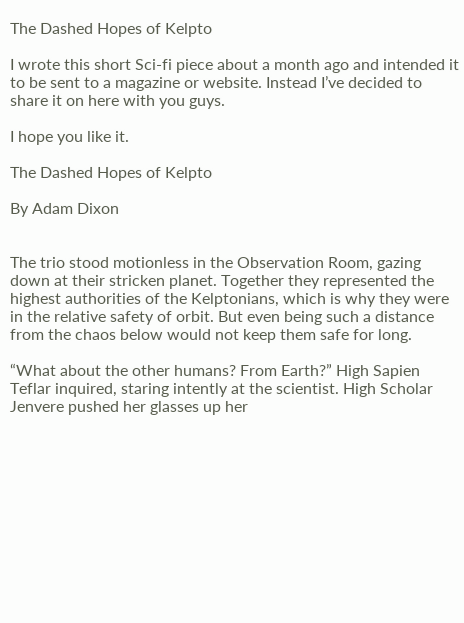The Dashed Hopes of Kelpto

I wrote this short Sci-fi piece about a month ago and intended it to be sent to a magazine or website. Instead I’ve decided to share it on here with you guys.

I hope you like it.

The Dashed Hopes of Kelpto

By Adam Dixon


The trio stood motionless in the Observation Room, gazing down at their stricken planet. Together they represented the highest authorities of the Kelptonians, which is why they were in the relative safety of orbit. But even being such a distance from the chaos below would not keep them safe for long.

“What about the other humans? From Earth?” High Sapien Teflar inquired, staring intently at the scientist. High Scholar Jenvere pushed her glasses up her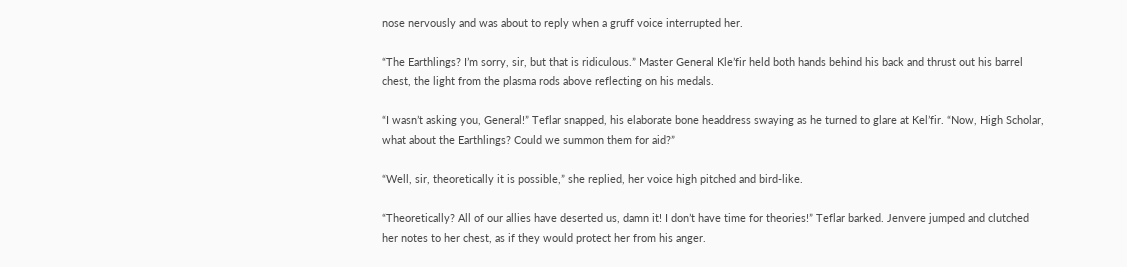nose nervously and was about to reply when a gruff voice interrupted her.

“The Earthlings? I’m sorry, sir, but that is ridiculous.” Master General Kle’fir held both hands behind his back and thrust out his barrel chest, the light from the plasma rods above reflecting on his medals.

“I wasn’t asking you, General!” Teflar snapped, his elaborate bone headdress swaying as he turned to glare at Kel’fir. “Now, High Scholar, what about the Earthlings? Could we summon them for aid?”

“Well, sir, theoretically it is possible,” she replied, her voice high pitched and bird-like.

“Theoretically? All of our allies have deserted us, damn it! I don’t have time for theories!” Teflar barked. Jenvere jumped and clutched her notes to her chest, as if they would protect her from his anger.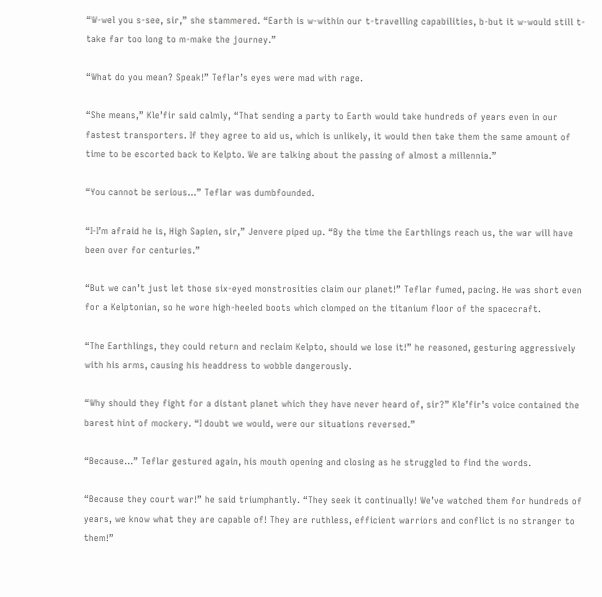“W-wel you s-see, sir,” she stammered. “Earth is w-within our t-travelling capabilities, b-but it w-would still t-take far too long to m-make the journey.”

“What do you mean? Speak!” Teflar’s eyes were mad with rage.

“She means,” Kle’fir said calmly, “That sending a party to Earth would take hundreds of years even in our fastest transporters. If they agree to aid us, which is unlikely, it would then take them the same amount of time to be escorted back to Kelpto. We are talking about the passing of almost a millennia.”

“You cannot be serious…” Teflar was dumbfounded.

“I-I’m afraid he is, High Sapien, sir,” Jenvere piped up. “By the time the Earthlings reach us, the war will have been over for centuries.”

“But we can’t just let those six-eyed monstrosities claim our planet!” Teflar fumed, pacing. He was short even for a Kelptonian, so he wore high-heeled boots which clomped on the titanium floor of the spacecraft.

“The Earthlings, they could return and reclaim Kelpto, should we lose it!” he reasoned, gesturing aggressively with his arms, causing his headdress to wobble dangerously.

“Why should they fight for a distant planet which they have never heard of, sir?” Kle’fir’s voice contained the barest hint of mockery. “I doubt we would, were our situations reversed.”

“Because…” Teflar gestured again, his mouth opening and closing as he struggled to find the words.

“Because they court war!” he said triumphantly. “They seek it continually! We’ve watched them for hundreds of years, we know what they are capable of! They are ruthless, efficient warriors and conflict is no stranger to them!”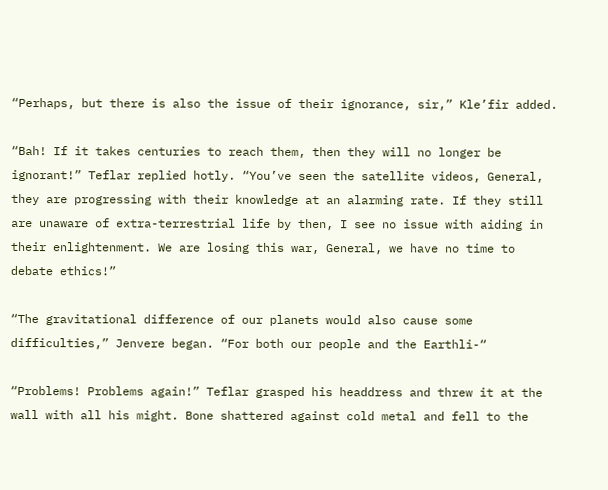“Perhaps, but there is also the issue of their ignorance, sir,” Kle’fir added.

“Bah! If it takes centuries to reach them, then they will no longer be ignorant!” Teflar replied hotly. “You’ve seen the satellite videos, General, they are progressing with their knowledge at an alarming rate. If they still are unaware of extra-terrestrial life by then, I see no issue with aiding in their enlightenment. We are losing this war, General, we have no time to debate ethics!”

“The gravitational difference of our planets would also cause some difficulties,” Jenvere began. “For both our people and the Earthli-“

“Problems! Problems again!” Teflar grasped his headdress and threw it at the wall with all his might. Bone shattered against cold metal and fell to the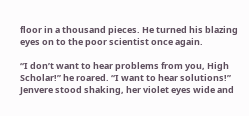floor in a thousand pieces. He turned his blazing eyes on to the poor scientist once again.

“I don’t want to hear problems from you, High Scholar!” he roared. “I want to hear solutions!” Jenvere stood shaking, her violet eyes wide and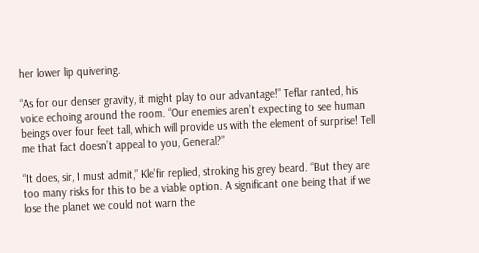her lower lip quivering.

“As for our denser gravity, it might play to our advantage!” Teflar ranted, his voice echoing around the room. “Our enemies aren’t expecting to see human beings over four feet tall, which will provide us with the element of surprise! Tell me that fact doesn’t appeal to you, General?”

“It does, sir, I must admit,” Kle’fir replied, stroking his grey beard. “But they are too many risks for this to be a viable option. A significant one being that if we lose the planet we could not warn the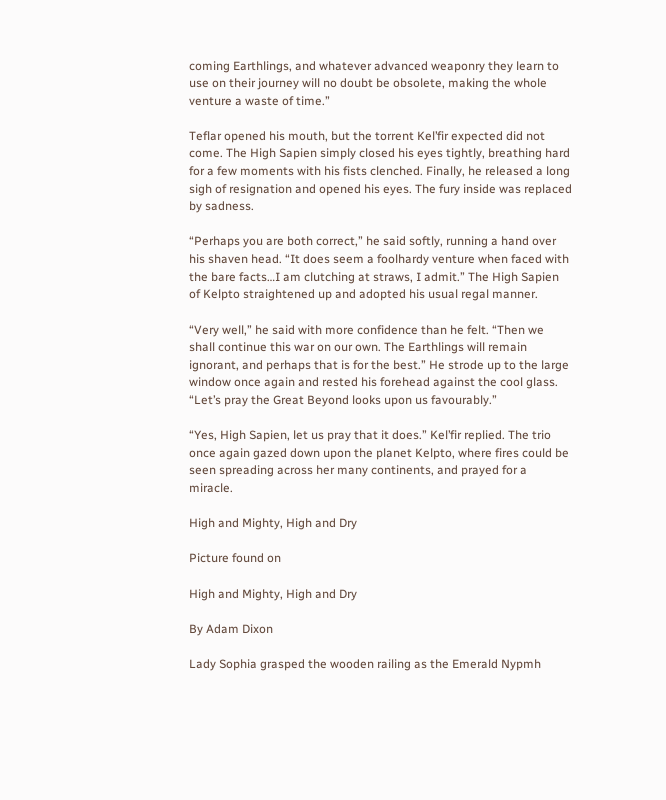coming Earthlings, and whatever advanced weaponry they learn to use on their journey will no doubt be obsolete, making the whole venture a waste of time.”

Teflar opened his mouth, but the torrent Kel’fir expected did not come. The High Sapien simply closed his eyes tightly, breathing hard for a few moments with his fists clenched. Finally, he released a long sigh of resignation and opened his eyes. The fury inside was replaced by sadness.

“Perhaps you are both correct,” he said softly, running a hand over his shaven head. “It does seem a foolhardy venture when faced with the bare facts…I am clutching at straws, I admit.” The High Sapien of Kelpto straightened up and adopted his usual regal manner.

“Very well,” he said with more confidence than he felt. “Then we shall continue this war on our own. The Earthlings will remain ignorant, and perhaps that is for the best.” He strode up to the large window once again and rested his forehead against the cool glass. “Let’s pray the Great Beyond looks upon us favourably.”

“Yes, High Sapien, let us pray that it does.” Kel’fir replied. The trio once again gazed down upon the planet Kelpto, where fires could be seen spreading across her many continents, and prayed for a miracle.

High and Mighty, High and Dry

Picture found on

High and Mighty, High and Dry

By Adam Dixon

Lady Sophia grasped the wooden railing as the Emerald Nypmh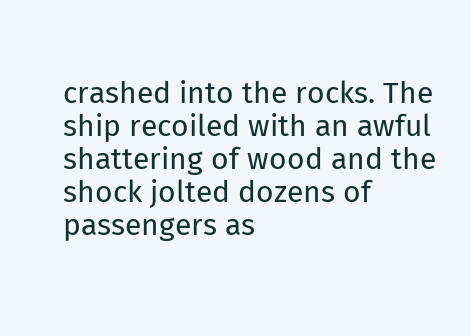crashed into the rocks. The ship recoiled with an awful shattering of wood and the shock jolted dozens of passengers as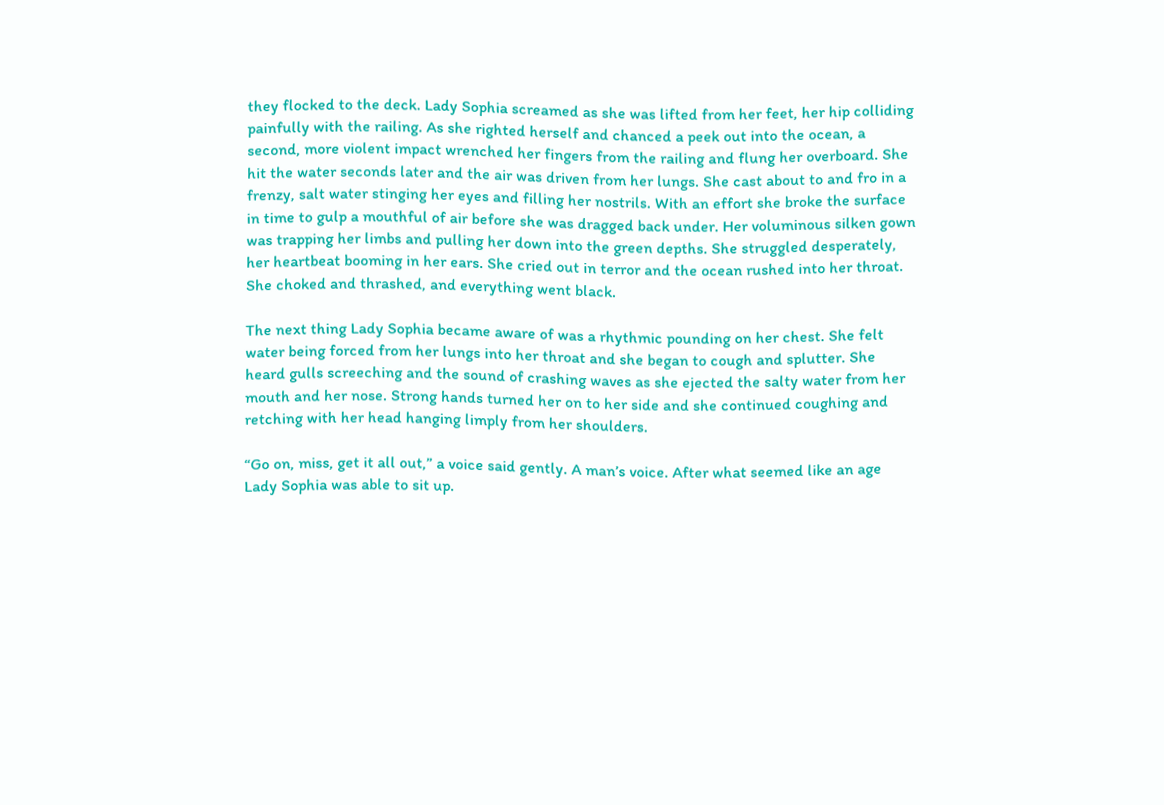they flocked to the deck. Lady Sophia screamed as she was lifted from her feet, her hip colliding painfully with the railing. As she righted herself and chanced a peek out into the ocean, a second, more violent impact wrenched her fingers from the railing and flung her overboard. She hit the water seconds later and the air was driven from her lungs. She cast about to and fro in a frenzy, salt water stinging her eyes and filling her nostrils. With an effort she broke the surface in time to gulp a mouthful of air before she was dragged back under. Her voluminous silken gown was trapping her limbs and pulling her down into the green depths. She struggled desperately, her heartbeat booming in her ears. She cried out in terror and the ocean rushed into her throat. She choked and thrashed, and everything went black.

The next thing Lady Sophia became aware of was a rhythmic pounding on her chest. She felt water being forced from her lungs into her throat and she began to cough and splutter. She heard gulls screeching and the sound of crashing waves as she ejected the salty water from her mouth and her nose. Strong hands turned her on to her side and she continued coughing and retching with her head hanging limply from her shoulders.

“Go on, miss, get it all out,” a voice said gently. A man’s voice. After what seemed like an age Lady Sophia was able to sit up.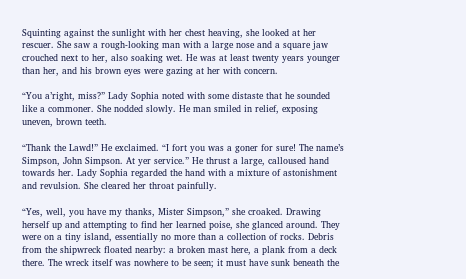Squinting against the sunlight with her chest heaving, she looked at her rescuer. She saw a rough-looking man with a large nose and a square jaw crouched next to her, also soaking wet. He was at least twenty years younger than her, and his brown eyes were gazing at her with concern.

“You a’right, miss?” Lady Sophia noted with some distaste that he sounded like a commoner. She nodded slowly. He man smiled in relief, exposing uneven, brown teeth.

“Thank the Lawd!” He exclaimed. “I fort you was a goner for sure! The name’s Simpson, John Simpson. At yer service.” He thrust a large, calloused hand towards her. Lady Sophia regarded the hand with a mixture of astonishment and revulsion. She cleared her throat painfully.

“Yes, well, you have my thanks, Mister Simpson,” she croaked. Drawing herself up and attempting to find her learned poise, she glanced around. They were on a tiny island, essentially no more than a collection of rocks. Debris from the shipwreck floated nearby: a broken mast here, a plank from a deck there. The wreck itself was nowhere to be seen; it must have sunk beneath the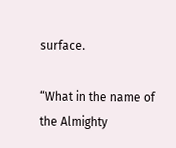surface.

“What in the name of the Almighty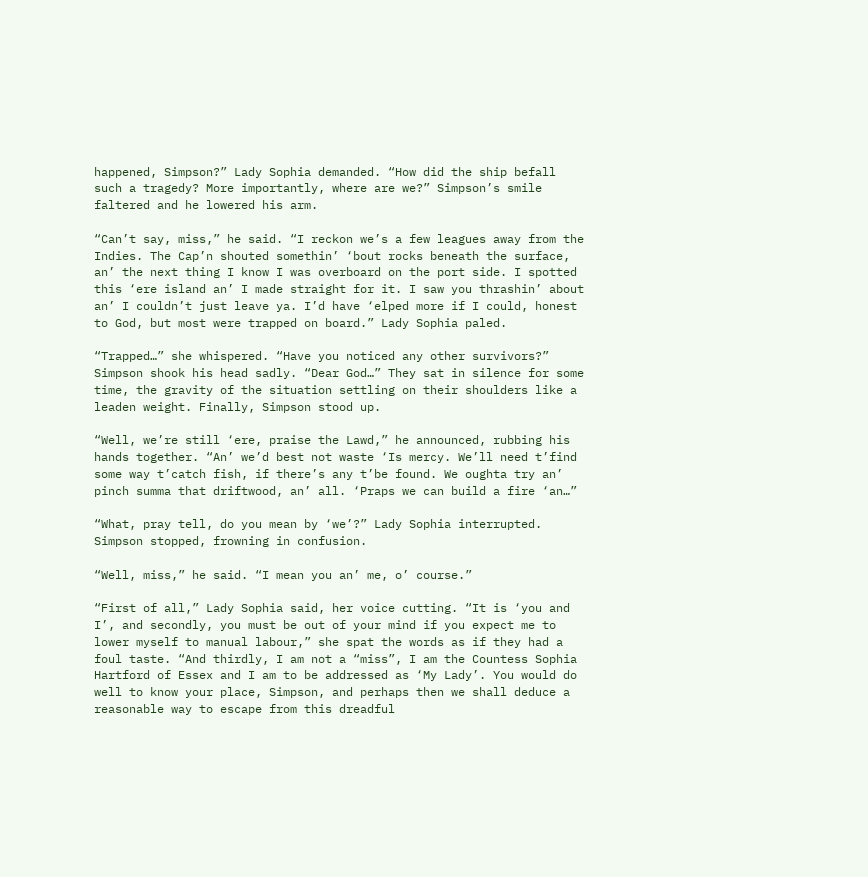happened, Simpson?” Lady Sophia demanded. “How did the ship befall such a tragedy? More importantly, where are we?” Simpson’s smile faltered and he lowered his arm.

“Can’t say, miss,” he said. “I reckon we’s a few leagues away from the Indies. The Cap’n shouted somethin’ ‘bout rocks beneath the surface, an’ the next thing I know I was overboard on the port side. I spotted this ‘ere island an’ I made straight for it. I saw you thrashin’ about an’ I couldn’t just leave ya. I’d have ‘elped more if I could, honest to God, but most were trapped on board.” Lady Sophia paled.

“Trapped…” she whispered. “Have you noticed any other survivors?” Simpson shook his head sadly. “Dear God…” They sat in silence for some time, the gravity of the situation settling on their shoulders like a leaden weight. Finally, Simpson stood up.

“Well, we’re still ‘ere, praise the Lawd,” he announced, rubbing his hands together. “An’ we’d best not waste ‘Is mercy. We’ll need t’find some way t’catch fish, if there’s any t’be found. We oughta try an’ pinch summa that driftwood, an’ all. ‘Praps we can build a fire ‘an…”

“What, pray tell, do you mean by ‘we’?” Lady Sophia interrupted. Simpson stopped, frowning in confusion.

“Well, miss,” he said. “I mean you an’ me, o’ course.”

“First of all,” Lady Sophia said, her voice cutting. “It is ‘you and I’, and secondly, you must be out of your mind if you expect me to lower myself to manual labour,” she spat the words as if they had a foul taste. “And thirdly, I am not a “miss”, I am the Countess Sophia Hartford of Essex and I am to be addressed as ‘My Lady’. You would do well to know your place, Simpson, and perhaps then we shall deduce a reasonable way to escape from this dreadful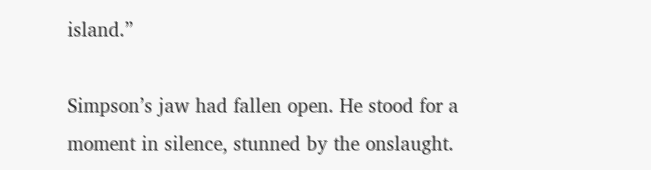island.”

Simpson’s jaw had fallen open. He stood for a moment in silence, stunned by the onslaught.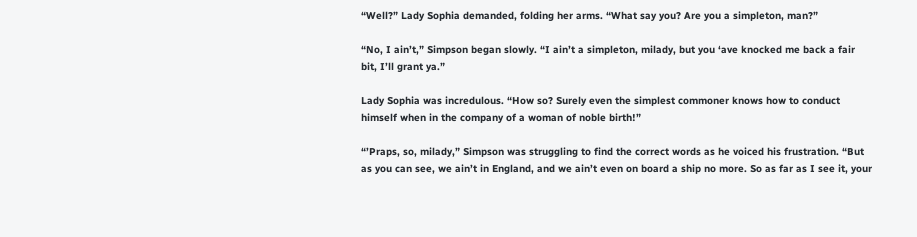“Well?” Lady Sophia demanded, folding her arms. “What say you? Are you a simpleton, man?”

“No, I ain’t,” Simpson began slowly. “I ain’t a simpleton, milady, but you ‘ave knocked me back a fair bit, I’ll grant ya.”

Lady Sophia was incredulous. “How so? Surely even the simplest commoner knows how to conduct himself when in the company of a woman of noble birth!”

“’Praps, so, milady,” Simpson was struggling to find the correct words as he voiced his frustration. “But as you can see, we ain’t in England, and we ain’t even on board a ship no more. So as far as I see it, your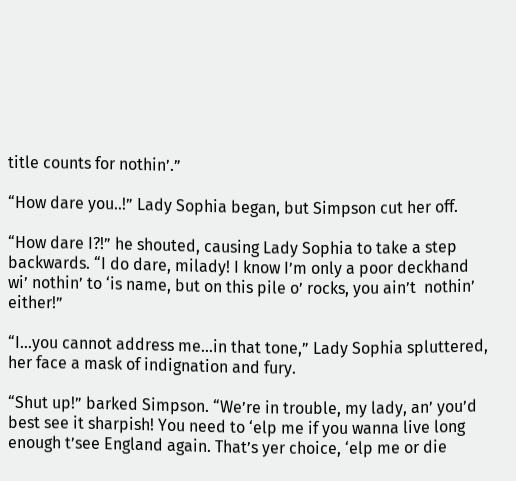title counts for nothin’.”

“How dare you..!” Lady Sophia began, but Simpson cut her off.

“How dare I?!” he shouted, causing Lady Sophia to take a step backwards. “I do dare, milady! I know I’m only a poor deckhand wi’ nothin’ to ‘is name, but on this pile o’ rocks, you ain’t  nothin’ either!”

“I…you cannot address me…in that tone,” Lady Sophia spluttered, her face a mask of indignation and fury.

“Shut up!” barked Simpson. “We’re in trouble, my lady, an’ you’d best see it sharpish! You need to ‘elp me if you wanna live long enough t’see England again. That’s yer choice, ‘elp me or die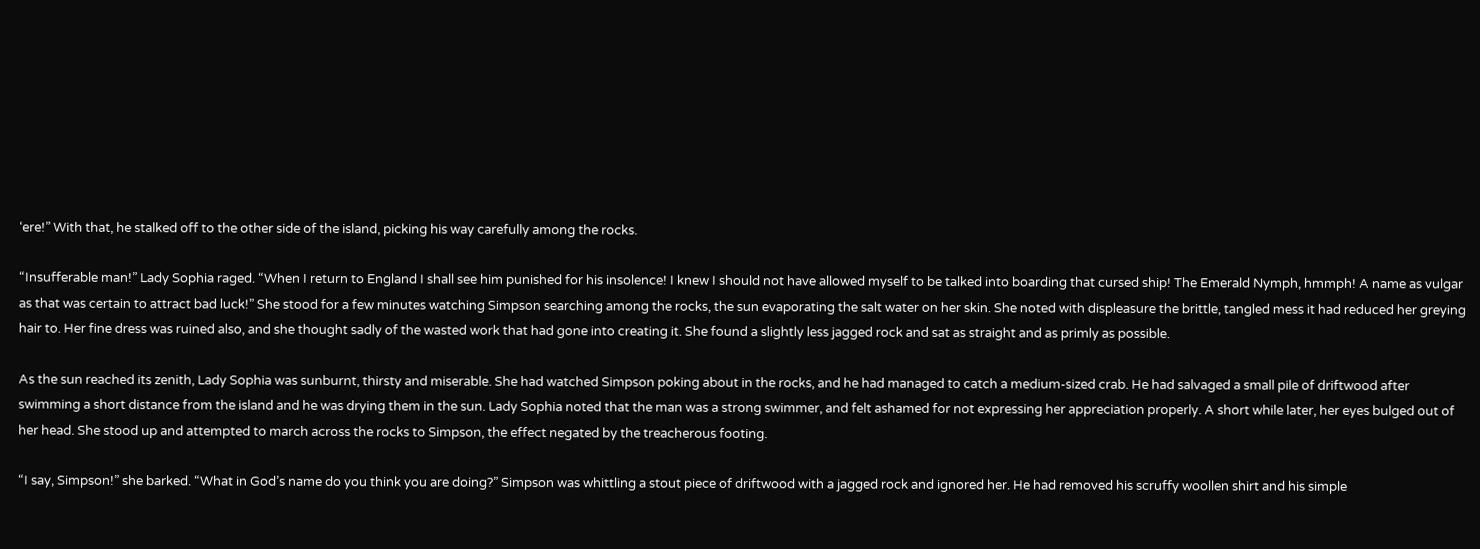‘ere!” With that, he stalked off to the other side of the island, picking his way carefully among the rocks.

“Insufferable man!” Lady Sophia raged. “When I return to England I shall see him punished for his insolence! I knew I should not have allowed myself to be talked into boarding that cursed ship! The Emerald Nymph, hmmph! A name as vulgar as that was certain to attract bad luck!” She stood for a few minutes watching Simpson searching among the rocks, the sun evaporating the salt water on her skin. She noted with displeasure the brittle, tangled mess it had reduced her greying hair to. Her fine dress was ruined also, and she thought sadly of the wasted work that had gone into creating it. She found a slightly less jagged rock and sat as straight and as primly as possible.

As the sun reached its zenith, Lady Sophia was sunburnt, thirsty and miserable. She had watched Simpson poking about in the rocks, and he had managed to catch a medium-sized crab. He had salvaged a small pile of driftwood after swimming a short distance from the island and he was drying them in the sun. Lady Sophia noted that the man was a strong swimmer, and felt ashamed for not expressing her appreciation properly. A short while later, her eyes bulged out of her head. She stood up and attempted to march across the rocks to Simpson, the effect negated by the treacherous footing.

“I say, Simpson!” she barked. “What in God’s name do you think you are doing?” Simpson was whittling a stout piece of driftwood with a jagged rock and ignored her. He had removed his scruffy woollen shirt and his simple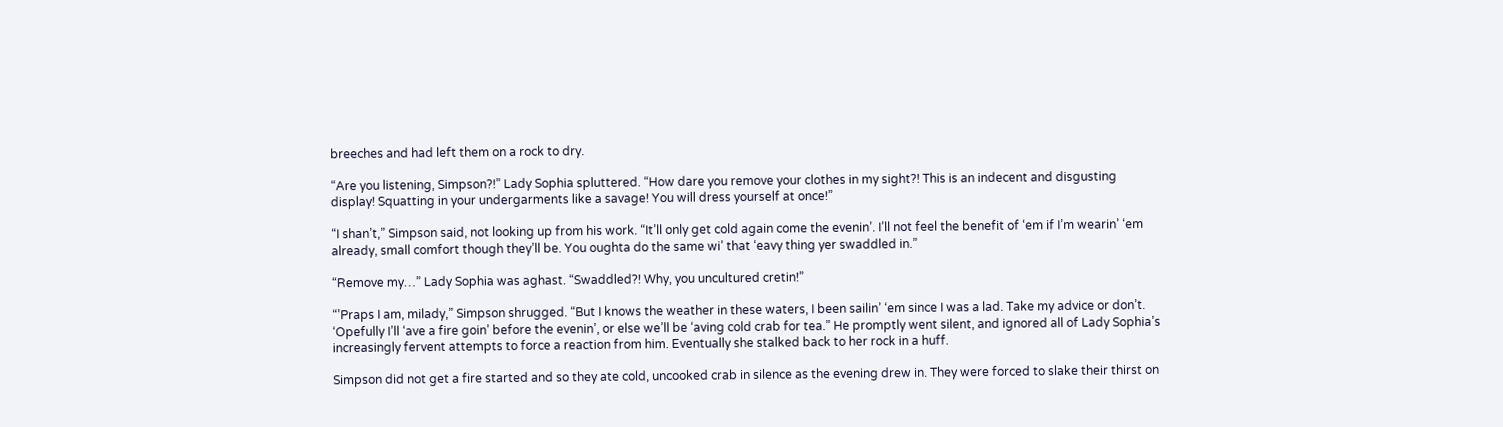breeches and had left them on a rock to dry.

“Are you listening, Simpson?!” Lady Sophia spluttered. “How dare you remove your clothes in my sight?! This is an indecent and disgusting display! Squatting in your undergarments like a savage! You will dress yourself at once!”

“I shan’t,” Simpson said, not looking up from his work. “It’ll only get cold again come the evenin’. I’ll not feel the benefit of ‘em if I’m wearin’ ‘em already, small comfort though they’ll be. You oughta do the same wi’ that ‘eavy thing yer swaddled in.”

“Remove my…” Lady Sophia was aghast. “Swaddled?! Why, you uncultured cretin!”

“’Praps I am, milady,” Simpson shrugged. “But I knows the weather in these waters, I been sailin’ ‘em since I was a lad. Take my advice or don’t. ‘Opefully I’ll ‘ave a fire goin’ before the evenin’, or else we’ll be ‘aving cold crab for tea.” He promptly went silent, and ignored all of Lady Sophia’s increasingly fervent attempts to force a reaction from him. Eventually she stalked back to her rock in a huff.

Simpson did not get a fire started and so they ate cold, uncooked crab in silence as the evening drew in. They were forced to slake their thirst on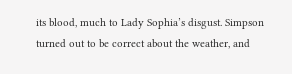its blood, much to Lady Sophia’s disgust. Simpson turned out to be correct about the weather, and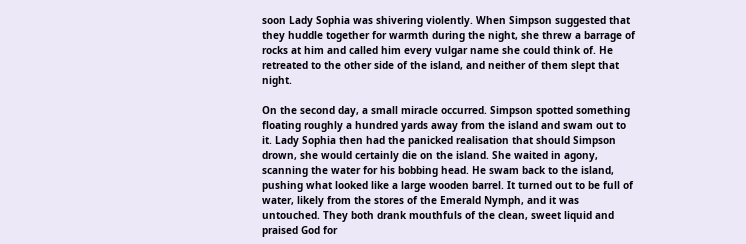soon Lady Sophia was shivering violently. When Simpson suggested that they huddle together for warmth during the night, she threw a barrage of rocks at him and called him every vulgar name she could think of. He retreated to the other side of the island, and neither of them slept that night.

On the second day, a small miracle occurred. Simpson spotted something floating roughly a hundred yards away from the island and swam out to it. Lady Sophia then had the panicked realisation that should Simpson drown, she would certainly die on the island. She waited in agony, scanning the water for his bobbing head. He swam back to the island, pushing what looked like a large wooden barrel. It turned out to be full of water, likely from the stores of the Emerald Nymph, and it was untouched. They both drank mouthfuls of the clean, sweet liquid and praised God for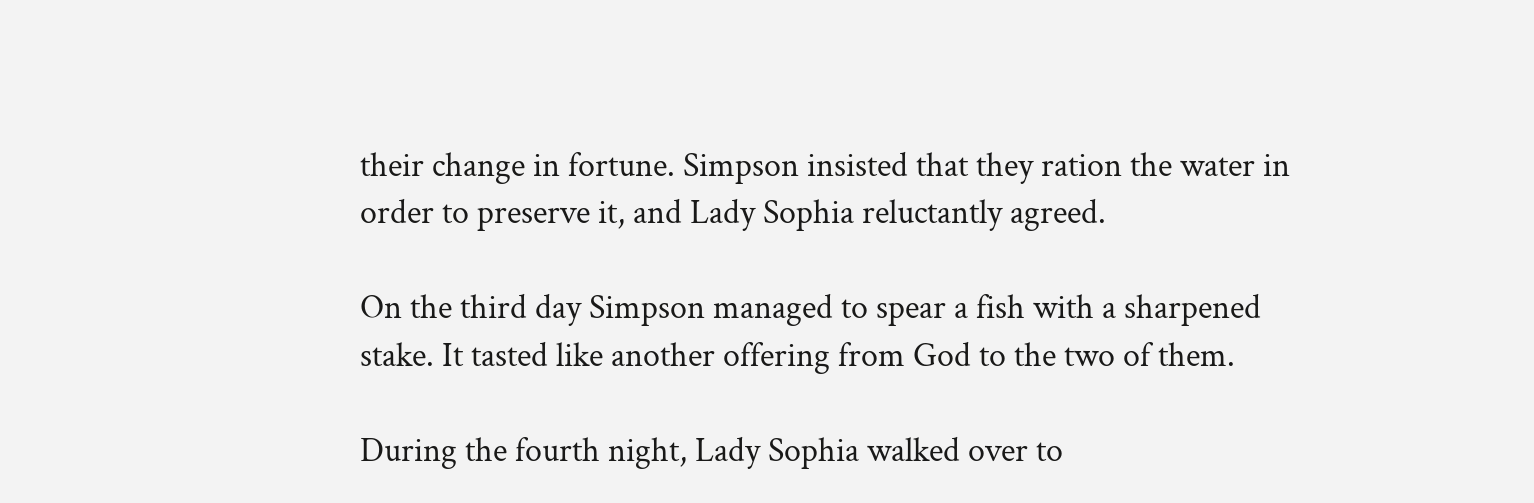their change in fortune. Simpson insisted that they ration the water in order to preserve it, and Lady Sophia reluctantly agreed.

On the third day Simpson managed to spear a fish with a sharpened stake. It tasted like another offering from God to the two of them.

During the fourth night, Lady Sophia walked over to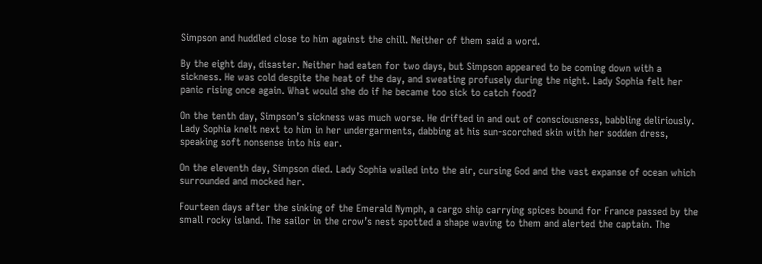Simpson and huddled close to him against the chill. Neither of them said a word.

By the eight day, disaster. Neither had eaten for two days, but Simpson appeared to be coming down with a sickness. He was cold despite the heat of the day, and sweating profusely during the night. Lady Sophia felt her panic rising once again. What would she do if he became too sick to catch food?

On the tenth day, Simpson’s sickness was much worse. He drifted in and out of consciousness, babbling deliriously. Lady Sophia knelt next to him in her undergarments, dabbing at his sun-scorched skin with her sodden dress, speaking soft nonsense into his ear.

On the eleventh day, Simpson died. Lady Sophia wailed into the air, cursing God and the vast expanse of ocean which surrounded and mocked her.

Fourteen days after the sinking of the Emerald Nymph, a cargo ship carrying spices bound for France passed by the small rocky island. The sailor in the crow’s nest spotted a shape waving to them and alerted the captain. The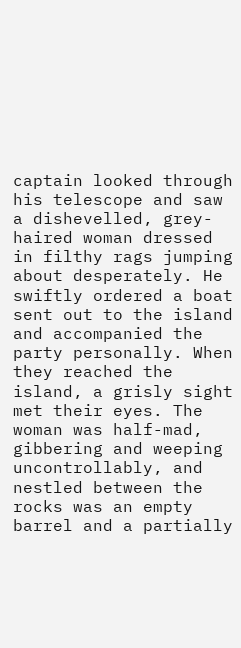captain looked through his telescope and saw a dishevelled, grey-haired woman dressed in filthy rags jumping about desperately. He swiftly ordered a boat sent out to the island and accompanied the party personally. When they reached the island, a grisly sight met their eyes. The woman was half-mad, gibbering and weeping uncontrollably, and nestled between the rocks was an empty barrel and a partially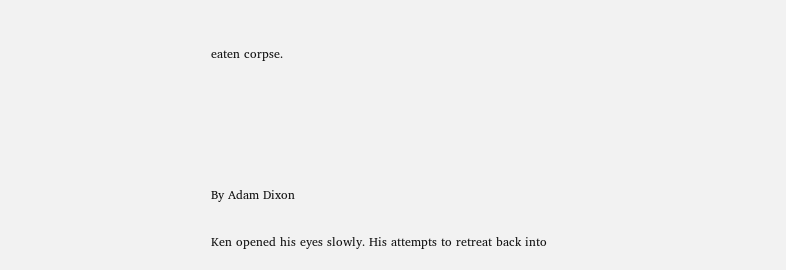eaten corpse.





By Adam Dixon

Ken opened his eyes slowly. His attempts to retreat back into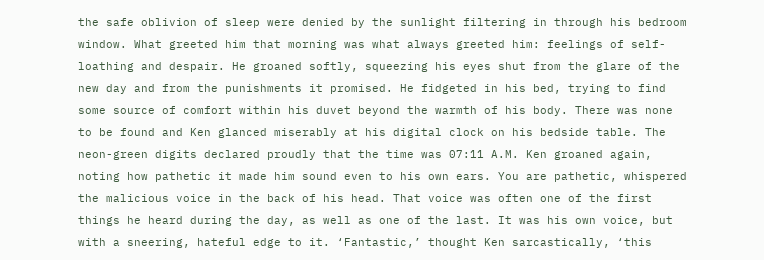the safe oblivion of sleep were denied by the sunlight filtering in through his bedroom window. What greeted him that morning was what always greeted him: feelings of self-loathing and despair. He groaned softly, squeezing his eyes shut from the glare of the new day and from the punishments it promised. He fidgeted in his bed, trying to find some source of comfort within his duvet beyond the warmth of his body. There was none to be found and Ken glanced miserably at his digital clock on his bedside table. The neon-green digits declared proudly that the time was 07:11 A.M. Ken groaned again, noting how pathetic it made him sound even to his own ears. You are pathetic, whispered the malicious voice in the back of his head. That voice was often one of the first things he heard during the day, as well as one of the last. It was his own voice, but with a sneering, hateful edge to it. ‘Fantastic,’ thought Ken sarcastically, ‘this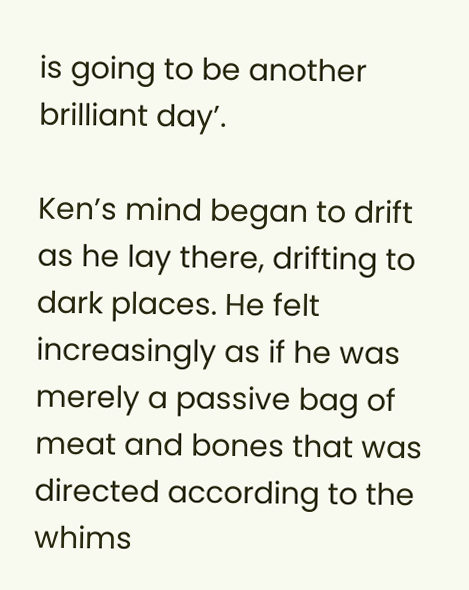is going to be another brilliant day’.

Ken’s mind began to drift as he lay there, drifting to dark places. He felt increasingly as if he was merely a passive bag of meat and bones that was directed according to the whims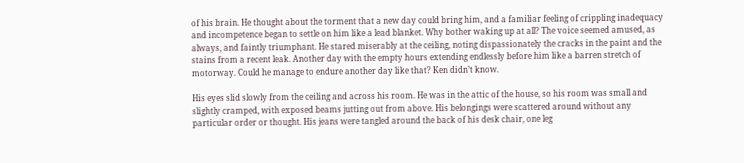of his brain. He thought about the torment that a new day could bring him, and a familiar feeling of crippling inadequacy and incompetence began to settle on him like a lead blanket. Why bother waking up at all? The voice seemed amused, as always, and faintly triumphant. He stared miserably at the ceiling, noting dispassionately the cracks in the paint and the stains from a recent leak. Another day with the empty hours extending endlessly before him like a barren stretch of motorway. Could he manage to endure another day like that? Ken didn’t know.

His eyes slid slowly from the ceiling and across his room. He was in the attic of the house, so his room was small and slightly cramped, with exposed beams jutting out from above. His belongings were scattered around without any particular order or thought. His jeans were tangled around the back of his desk chair, one leg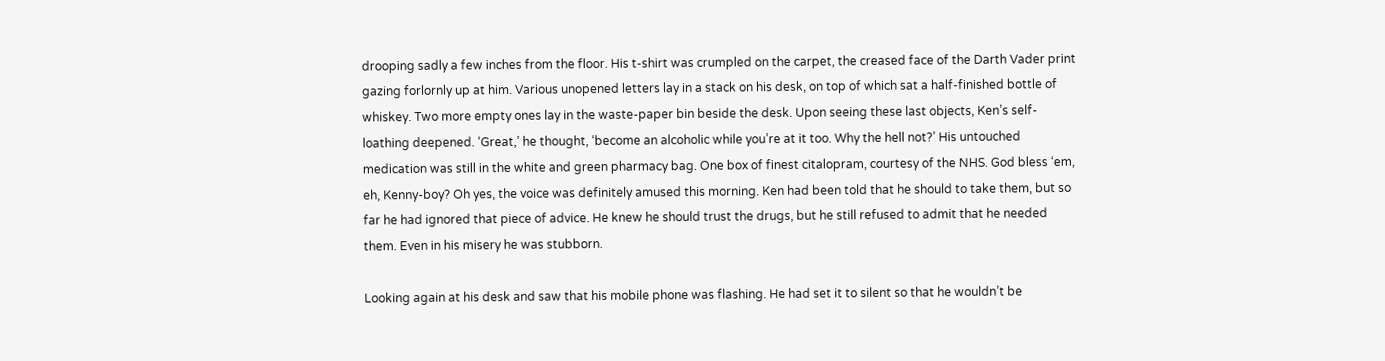drooping sadly a few inches from the floor. His t-shirt was crumpled on the carpet, the creased face of the Darth Vader print gazing forlornly up at him. Various unopened letters lay in a stack on his desk, on top of which sat a half-finished bottle of whiskey. Two more empty ones lay in the waste-paper bin beside the desk. Upon seeing these last objects, Ken’s self-loathing deepened. ‘Great,’ he thought, ‘become an alcoholic while you’re at it too. Why the hell not?’ His untouched medication was still in the white and green pharmacy bag. One box of finest citalopram, courtesy of the NHS. God bless ‘em, eh, Kenny-boy? Oh yes, the voice was definitely amused this morning. Ken had been told that he should to take them, but so far he had ignored that piece of advice. He knew he should trust the drugs, but he still refused to admit that he needed them. Even in his misery he was stubborn.

Looking again at his desk and saw that his mobile phone was flashing. He had set it to silent so that he wouldn’t be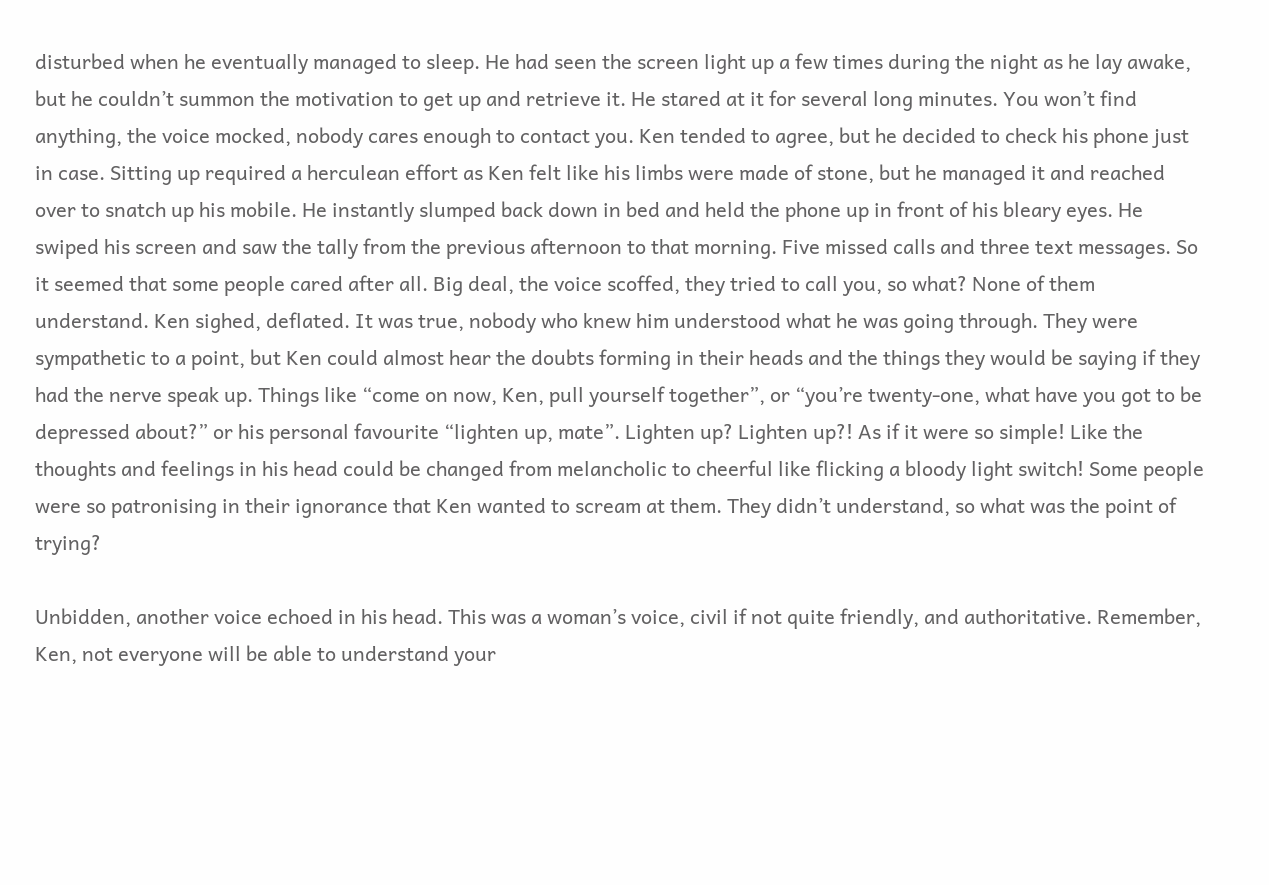disturbed when he eventually managed to sleep. He had seen the screen light up a few times during the night as he lay awake, but he couldn’t summon the motivation to get up and retrieve it. He stared at it for several long minutes. You won’t find anything, the voice mocked, nobody cares enough to contact you. Ken tended to agree, but he decided to check his phone just in case. Sitting up required a herculean effort as Ken felt like his limbs were made of stone, but he managed it and reached over to snatch up his mobile. He instantly slumped back down in bed and held the phone up in front of his bleary eyes. He swiped his screen and saw the tally from the previous afternoon to that morning. Five missed calls and three text messages. So it seemed that some people cared after all. Big deal, the voice scoffed, they tried to call you, so what? None of them understand. Ken sighed, deflated. It was true, nobody who knew him understood what he was going through. They were sympathetic to a point, but Ken could almost hear the doubts forming in their heads and the things they would be saying if they had the nerve speak up. Things like “come on now, Ken, pull yourself together”, or “you’re twenty-one, what have you got to be depressed about?” or his personal favourite “lighten up, mate”. Lighten up? Lighten up?! As if it were so simple! Like the thoughts and feelings in his head could be changed from melancholic to cheerful like flicking a bloody light switch! Some people were so patronising in their ignorance that Ken wanted to scream at them. They didn’t understand, so what was the point of trying?

Unbidden, another voice echoed in his head. This was a woman’s voice, civil if not quite friendly, and authoritative. Remember, Ken, not everyone will be able to understand your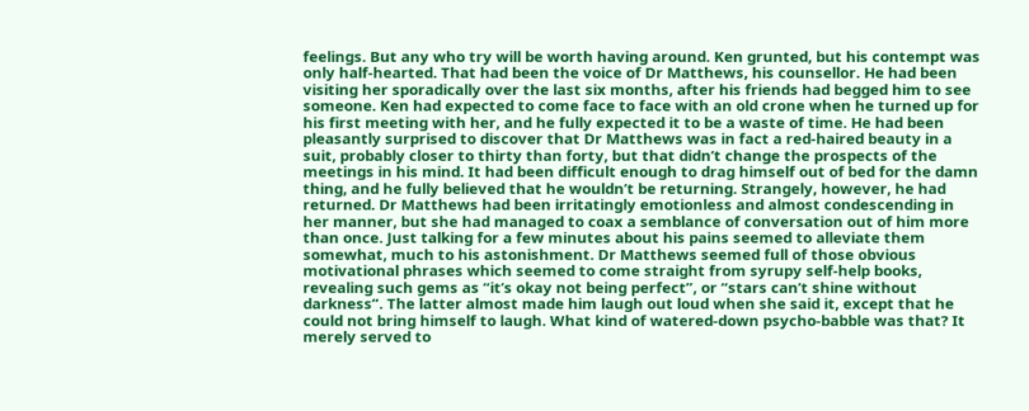feelings. But any who try will be worth having around. Ken grunted, but his contempt was only half-hearted. That had been the voice of Dr Matthews, his counsellor. He had been visiting her sporadically over the last six months, after his friends had begged him to see someone. Ken had expected to come face to face with an old crone when he turned up for his first meeting with her, and he fully expected it to be a waste of time. He had been pleasantly surprised to discover that Dr Matthews was in fact a red-haired beauty in a suit, probably closer to thirty than forty, but that didn’t change the prospects of the meetings in his mind. It had been difficult enough to drag himself out of bed for the damn thing, and he fully believed that he wouldn’t be returning. Strangely, however, he had returned. Dr Matthews had been irritatingly emotionless and almost condescending in her manner, but she had managed to coax a semblance of conversation out of him more than once. Just talking for a few minutes about his pains seemed to alleviate them somewhat, much to his astonishment. Dr Matthews seemed full of those obvious motivational phrases which seemed to come straight from syrupy self-help books, revealing such gems as “it’s okay not being perfect”, or “stars can’t shine without darkness”. The latter almost made him laugh out loud when she said it, except that he could not bring himself to laugh. What kind of watered-down psycho-babble was that? It merely served to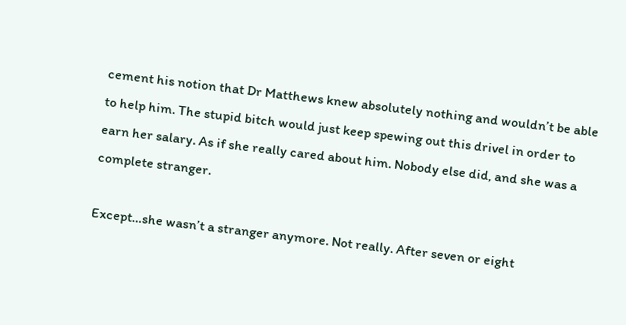cement his notion that Dr Matthews knew absolutely nothing and wouldn’t be able to help him. The stupid bitch would just keep spewing out this drivel in order to earn her salary. As if she really cared about him. Nobody else did, and she was a complete stranger.

Except…she wasn’t a stranger anymore. Not really. After seven or eight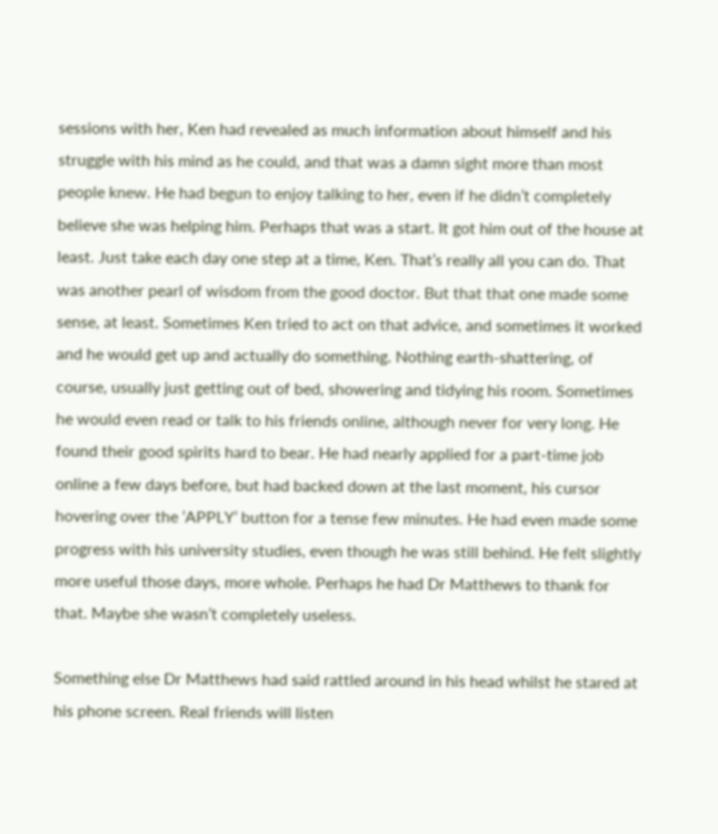sessions with her, Ken had revealed as much information about himself and his struggle with his mind as he could, and that was a damn sight more than most people knew. He had begun to enjoy talking to her, even if he didn’t completely believe she was helping him. Perhaps that was a start. It got him out of the house at least. Just take each day one step at a time, Ken. That’s really all you can do. That was another pearl of wisdom from the good doctor. But that that one made some sense, at least. Sometimes Ken tried to act on that advice, and sometimes it worked and he would get up and actually do something. Nothing earth-shattering, of course, usually just getting out of bed, showering and tidying his room. Sometimes he would even read or talk to his friends online, although never for very long. He found their good spirits hard to bear. He had nearly applied for a part-time job online a few days before, but had backed down at the last moment, his cursor hovering over the ‘APPLY’ button for a tense few minutes. He had even made some progress with his university studies, even though he was still behind. He felt slightly more useful those days, more whole. Perhaps he had Dr Matthews to thank for that. Maybe she wasn’t completely useless.

Something else Dr Matthews had said rattled around in his head whilst he stared at his phone screen. Real friends will listen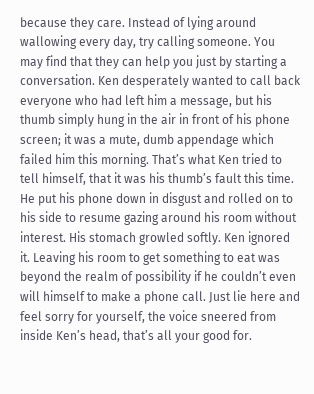because they care. Instead of lying around wallowing every day, try calling someone. You may find that they can help you just by starting a conversation. Ken desperately wanted to call back everyone who had left him a message, but his thumb simply hung in the air in front of his phone screen; it was a mute, dumb appendage which failed him this morning. That’s what Ken tried to tell himself, that it was his thumb’s fault this time. He put his phone down in disgust and rolled on to his side to resume gazing around his room without interest. His stomach growled softly. Ken ignored it. Leaving his room to get something to eat was beyond the realm of possibility if he couldn’t even will himself to make a phone call. Just lie here and feel sorry for yourself, the voice sneered from inside Ken’s head, that’s all your good for.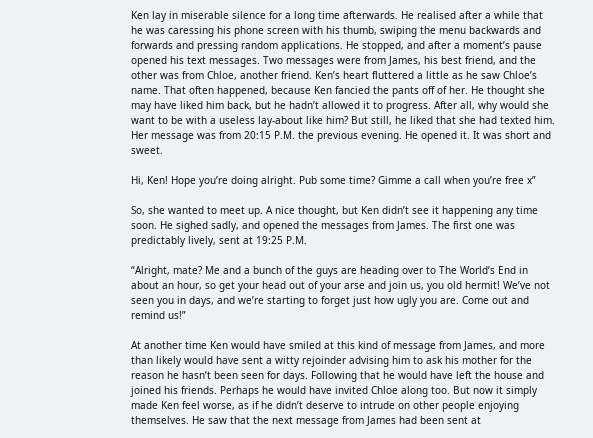Ken lay in miserable silence for a long time afterwards. He realised after a while that he was caressing his phone screen with his thumb, swiping the menu backwards and forwards and pressing random applications. He stopped, and after a moment’s pause opened his text messages. Two messages were from James, his best friend, and the other was from Chloe, another friend. Ken’s heart fluttered a little as he saw Chloe’s name. That often happened, because Ken fancied the pants off of her. He thought she may have liked him back, but he hadn’t allowed it to progress. After all, why would she want to be with a useless lay-about like him? But still, he liked that she had texted him. Her message was from 20:15 P.M. the previous evening. He opened it. It was short and sweet.

Hi, Ken! Hope you’re doing alright. Pub some time? Gimme a call when you’re free x”

So, she wanted to meet up. A nice thought, but Ken didn’t see it happening any time soon. He sighed sadly, and opened the messages from James. The first one was predictably lively, sent at 19:25 P.M.

“Alright, mate? Me and a bunch of the guys are heading over to The World’s End in about an hour, so get your head out of your arse and join us, you old hermit! We’ve not seen you in days, and we’re starting to forget just how ugly you are. Come out and remind us!”

At another time Ken would have smiled at this kind of message from James, and more than likely would have sent a witty rejoinder advising him to ask his mother for the reason he hasn’t been seen for days. Following that he would have left the house and joined his friends. Perhaps he would have invited Chloe along too. But now it simply made Ken feel worse, as if he didn’t deserve to intrude on other people enjoying themselves. He saw that the next message from James had been sent at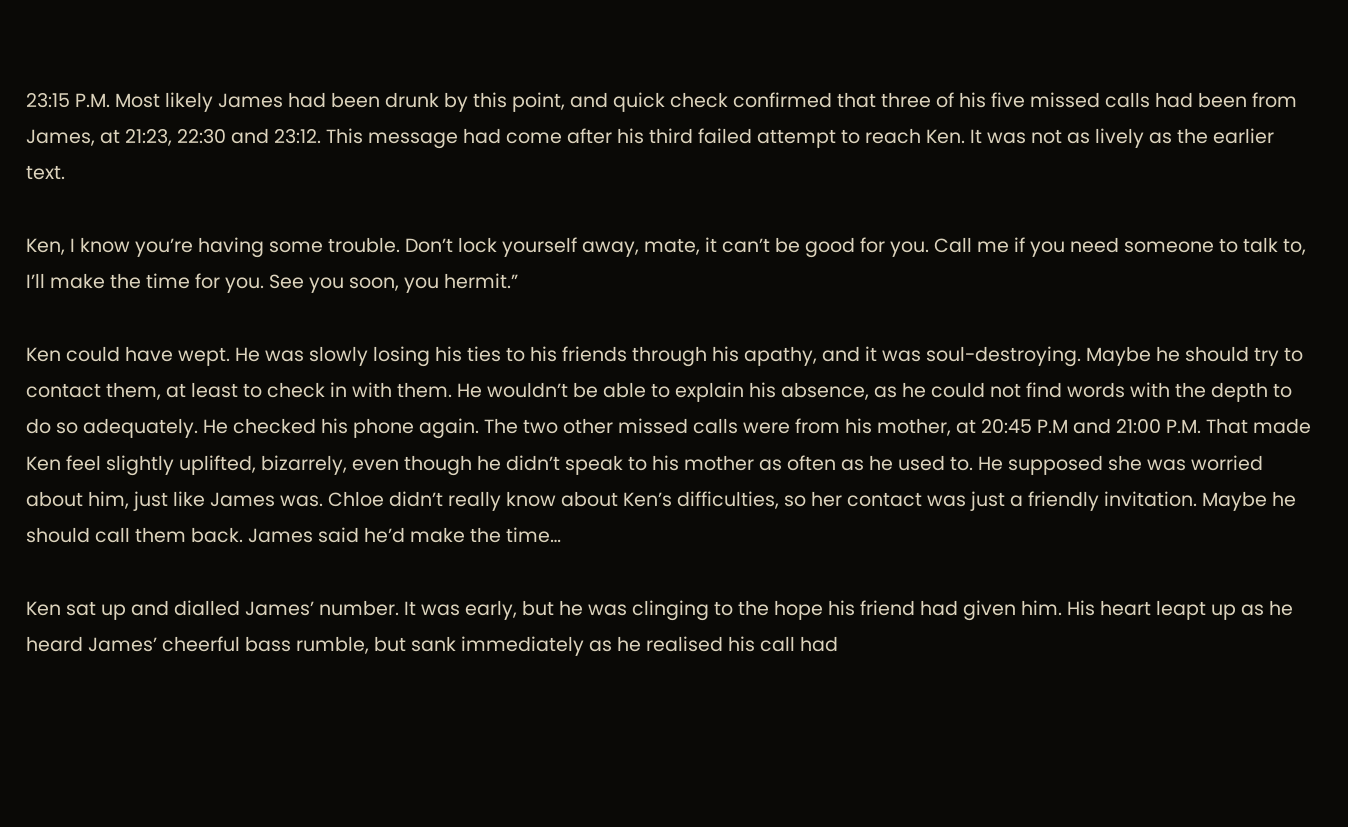23:15 P.M. Most likely James had been drunk by this point, and quick check confirmed that three of his five missed calls had been from James, at 21:23, 22:30 and 23:12. This message had come after his third failed attempt to reach Ken. It was not as lively as the earlier text.

Ken, I know you’re having some trouble. Don’t lock yourself away, mate, it can’t be good for you. Call me if you need someone to talk to, I’ll make the time for you. See you soon, you hermit.”

Ken could have wept. He was slowly losing his ties to his friends through his apathy, and it was soul-destroying. Maybe he should try to contact them, at least to check in with them. He wouldn’t be able to explain his absence, as he could not find words with the depth to do so adequately. He checked his phone again. The two other missed calls were from his mother, at 20:45 P.M and 21:00 P.M. That made Ken feel slightly uplifted, bizarrely, even though he didn’t speak to his mother as often as he used to. He supposed she was worried about him, just like James was. Chloe didn’t really know about Ken’s difficulties, so her contact was just a friendly invitation. Maybe he should call them back. James said he’d make the time…

Ken sat up and dialled James’ number. It was early, but he was clinging to the hope his friend had given him. His heart leapt up as he heard James’ cheerful bass rumble, but sank immediately as he realised his call had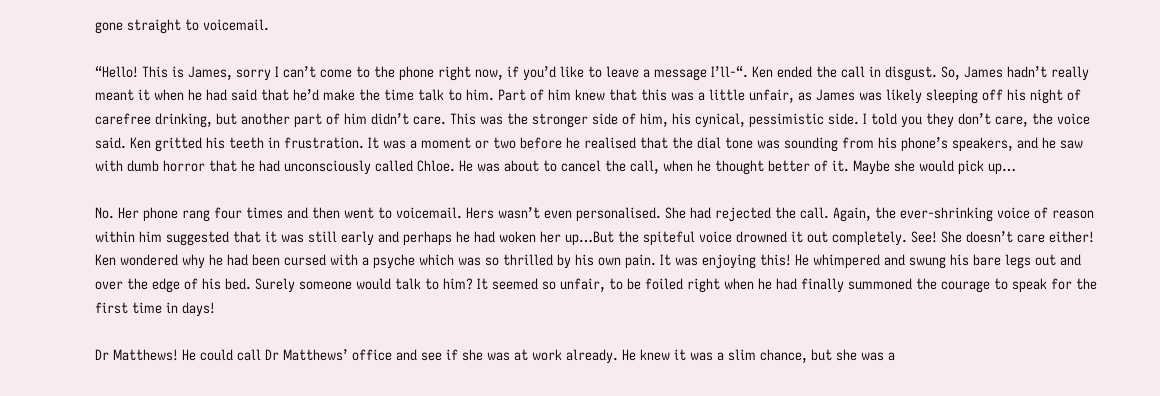gone straight to voicemail.

“Hello! This is James, sorry I can’t come to the phone right now, if you’d like to leave a message I’ll-“. Ken ended the call in disgust. So, James hadn’t really meant it when he had said that he’d make the time talk to him. Part of him knew that this was a little unfair, as James was likely sleeping off his night of carefree drinking, but another part of him didn’t care. This was the stronger side of him, his cynical, pessimistic side. I told you they don’t care, the voice said. Ken gritted his teeth in frustration. It was a moment or two before he realised that the dial tone was sounding from his phone’s speakers, and he saw with dumb horror that he had unconsciously called Chloe. He was about to cancel the call, when he thought better of it. Maybe she would pick up…

No. Her phone rang four times and then went to voicemail. Hers wasn’t even personalised. She had rejected the call. Again, the ever-shrinking voice of reason within him suggested that it was still early and perhaps he had woken her up…But the spiteful voice drowned it out completely. See! She doesn’t care either! Ken wondered why he had been cursed with a psyche which was so thrilled by his own pain. It was enjoying this! He whimpered and swung his bare legs out and over the edge of his bed. Surely someone would talk to him? It seemed so unfair, to be foiled right when he had finally summoned the courage to speak for the first time in days!

Dr Matthews! He could call Dr Matthews’ office and see if she was at work already. He knew it was a slim chance, but she was a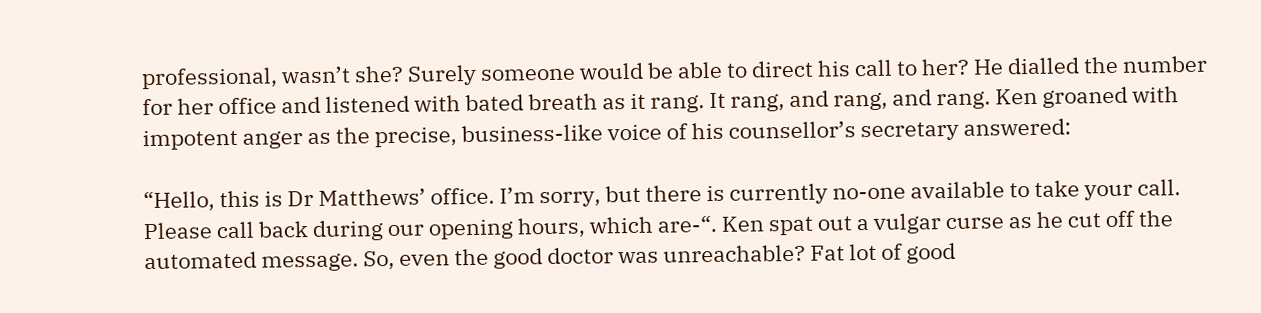professional, wasn’t she? Surely someone would be able to direct his call to her? He dialled the number for her office and listened with bated breath as it rang. It rang, and rang, and rang. Ken groaned with impotent anger as the precise, business-like voice of his counsellor’s secretary answered:

“Hello, this is Dr Matthews’ office. I’m sorry, but there is currently no-one available to take your call. Please call back during our opening hours, which are-“. Ken spat out a vulgar curse as he cut off the automated message. So, even the good doctor was unreachable? Fat lot of good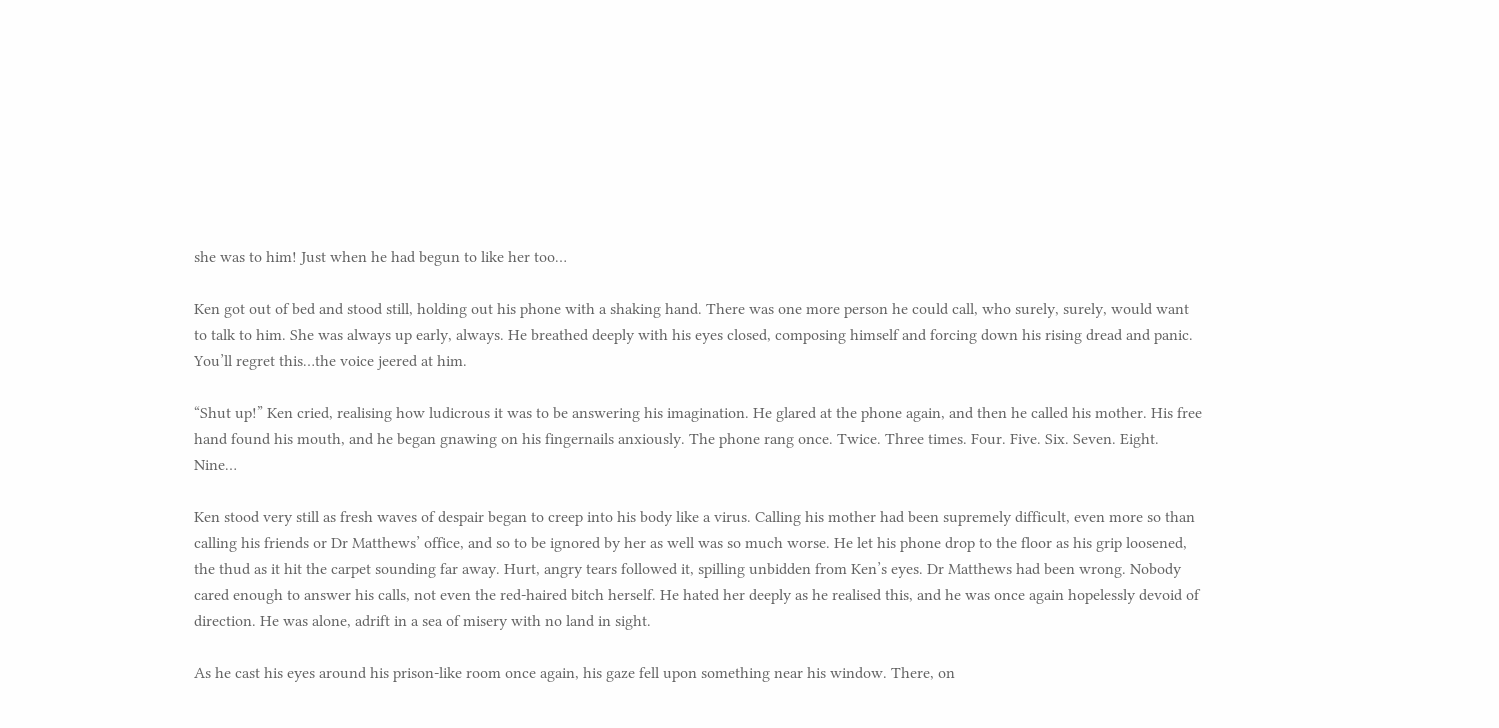she was to him! Just when he had begun to like her too…

Ken got out of bed and stood still, holding out his phone with a shaking hand. There was one more person he could call, who surely, surely, would want to talk to him. She was always up early, always. He breathed deeply with his eyes closed, composing himself and forcing down his rising dread and panic. You’ll regret this…the voice jeered at him.

“Shut up!” Ken cried, realising how ludicrous it was to be answering his imagination. He glared at the phone again, and then he called his mother. His free hand found his mouth, and he began gnawing on his fingernails anxiously. The phone rang once. Twice. Three times. Four. Five. Six. Seven. Eight. Nine…

Ken stood very still as fresh waves of despair began to creep into his body like a virus. Calling his mother had been supremely difficult, even more so than calling his friends or Dr Matthews’ office, and so to be ignored by her as well was so much worse. He let his phone drop to the floor as his grip loosened, the thud as it hit the carpet sounding far away. Hurt, angry tears followed it, spilling unbidden from Ken’s eyes. Dr Matthews had been wrong. Nobody cared enough to answer his calls, not even the red-haired bitch herself. He hated her deeply as he realised this, and he was once again hopelessly devoid of direction. He was alone, adrift in a sea of misery with no land in sight.

As he cast his eyes around his prison-like room once again, his gaze fell upon something near his window. There, on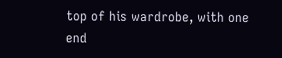top of his wardrobe, with one end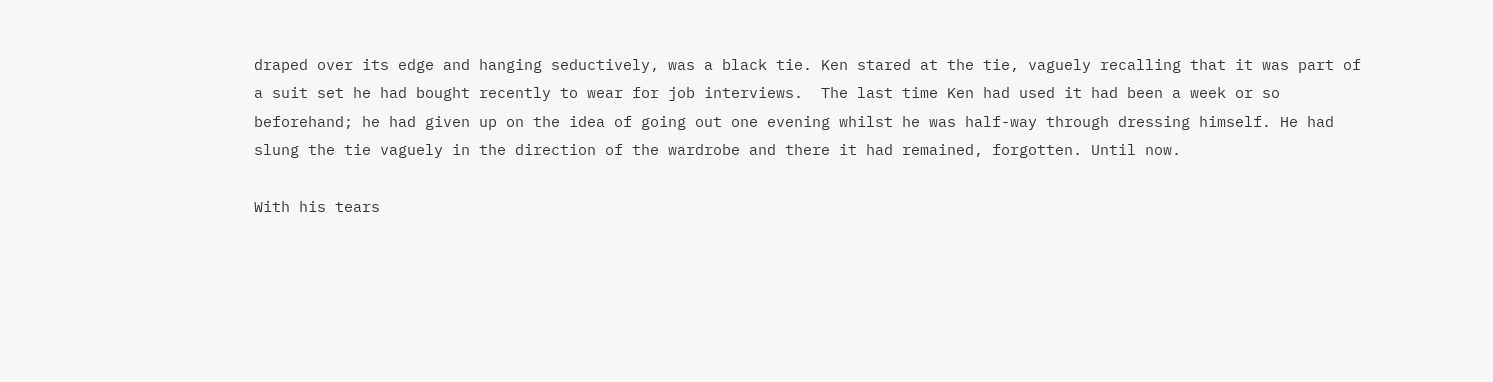draped over its edge and hanging seductively, was a black tie. Ken stared at the tie, vaguely recalling that it was part of a suit set he had bought recently to wear for job interviews.  The last time Ken had used it had been a week or so beforehand; he had given up on the idea of going out one evening whilst he was half-way through dressing himself. He had slung the tie vaguely in the direction of the wardrobe and there it had remained, forgotten. Until now.

With his tears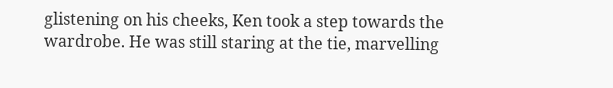glistening on his cheeks, Ken took a step towards the wardrobe. He was still staring at the tie, marvelling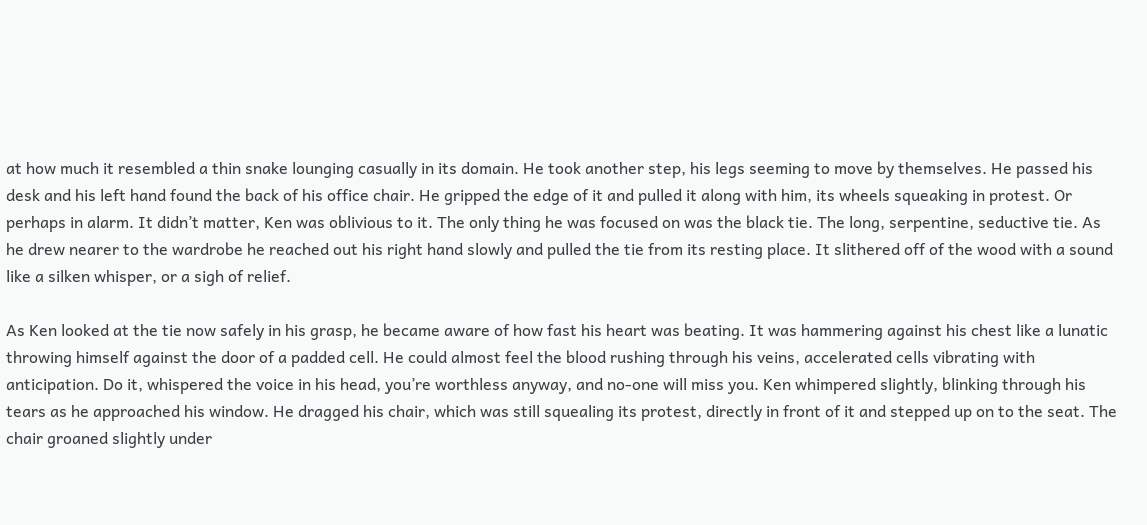at how much it resembled a thin snake lounging casually in its domain. He took another step, his legs seeming to move by themselves. He passed his desk and his left hand found the back of his office chair. He gripped the edge of it and pulled it along with him, its wheels squeaking in protest. Or perhaps in alarm. It didn’t matter, Ken was oblivious to it. The only thing he was focused on was the black tie. The long, serpentine, seductive tie. As he drew nearer to the wardrobe he reached out his right hand slowly and pulled the tie from its resting place. It slithered off of the wood with a sound like a silken whisper, or a sigh of relief.

As Ken looked at the tie now safely in his grasp, he became aware of how fast his heart was beating. It was hammering against his chest like a lunatic throwing himself against the door of a padded cell. He could almost feel the blood rushing through his veins, accelerated cells vibrating with anticipation. Do it, whispered the voice in his head, you’re worthless anyway, and no-one will miss you. Ken whimpered slightly, blinking through his tears as he approached his window. He dragged his chair, which was still squealing its protest, directly in front of it and stepped up on to the seat. The chair groaned slightly under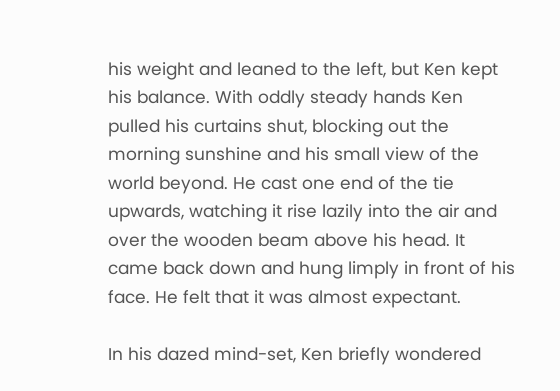his weight and leaned to the left, but Ken kept his balance. With oddly steady hands Ken pulled his curtains shut, blocking out the morning sunshine and his small view of the world beyond. He cast one end of the tie upwards, watching it rise lazily into the air and over the wooden beam above his head. It came back down and hung limply in front of his face. He felt that it was almost expectant.

In his dazed mind-set, Ken briefly wondered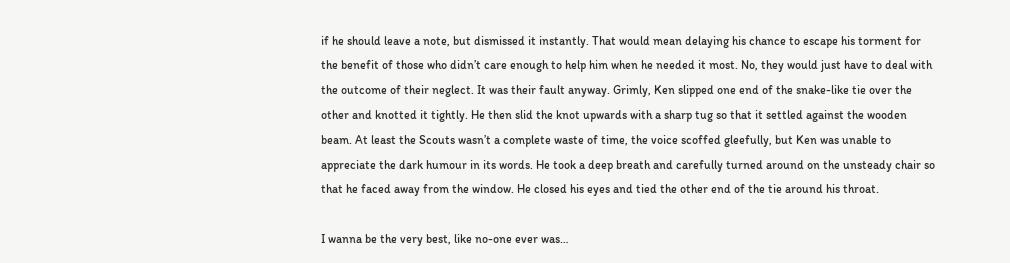if he should leave a note, but dismissed it instantly. That would mean delaying his chance to escape his torment for the benefit of those who didn’t care enough to help him when he needed it most. No, they would just have to deal with the outcome of their neglect. It was their fault anyway. Grimly, Ken slipped one end of the snake-like tie over the other and knotted it tightly. He then slid the knot upwards with a sharp tug so that it settled against the wooden beam. At least the Scouts wasn’t a complete waste of time, the voice scoffed gleefully, but Ken was unable to appreciate the dark humour in its words. He took a deep breath and carefully turned around on the unsteady chair so that he faced away from the window. He closed his eyes and tied the other end of the tie around his throat.

I wanna be the very best, like no-one ever was…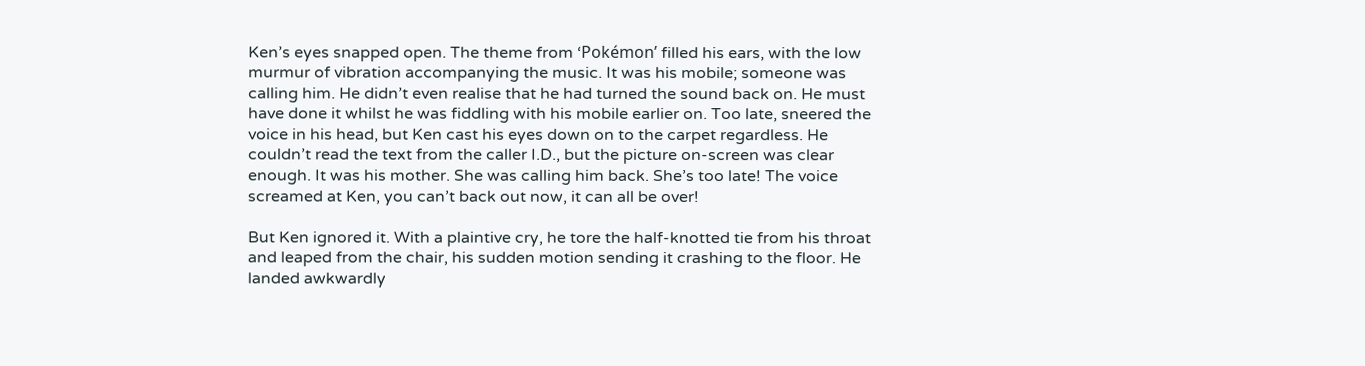Ken’s eyes snapped open. The theme from ‘Pokémon’ filled his ears, with the low murmur of vibration accompanying the music. It was his mobile; someone was calling him. He didn’t even realise that he had turned the sound back on. He must have done it whilst he was fiddling with his mobile earlier on. Too late, sneered the voice in his head, but Ken cast his eyes down on to the carpet regardless. He couldn’t read the text from the caller I.D., but the picture on-screen was clear enough. It was his mother. She was calling him back. She’s too late! The voice screamed at Ken, you can’t back out now, it can all be over!

But Ken ignored it. With a plaintive cry, he tore the half-knotted tie from his throat and leaped from the chair, his sudden motion sending it crashing to the floor. He landed awkwardly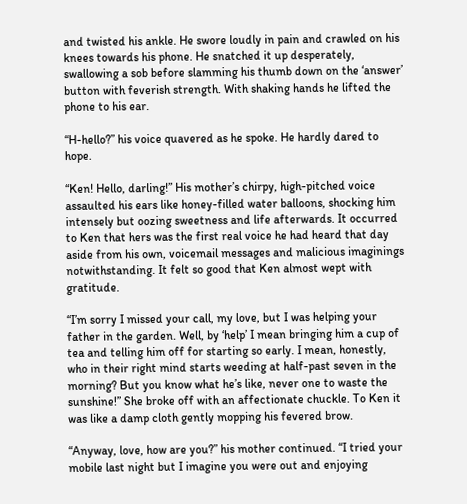and twisted his ankle. He swore loudly in pain and crawled on his knees towards his phone. He snatched it up desperately, swallowing a sob before slamming his thumb down on the ‘answer’ button with feverish strength. With shaking hands he lifted the phone to his ear.

“H-hello?” his voice quavered as he spoke. He hardly dared to hope.

“Ken! Hello, darling!” His mother’s chirpy, high-pitched voice assaulted his ears like honey-filled water balloons, shocking him intensely but oozing sweetness and life afterwards. It occurred to Ken that hers was the first real voice he had heard that day aside from his own, voicemail messages and malicious imaginings notwithstanding. It felt so good that Ken almost wept with gratitude.

“I’m sorry I missed your call, my love, but I was helping your father in the garden. Well, by ‘help’ I mean bringing him a cup of tea and telling him off for starting so early. I mean, honestly, who in their right mind starts weeding at half-past seven in the morning? But you know what he’s like, never one to waste the sunshine!” She broke off with an affectionate chuckle. To Ken it was like a damp cloth gently mopping his fevered brow.

“Anyway, love, how are you?” his mother continued. “I tried your mobile last night but I imagine you were out and enjoying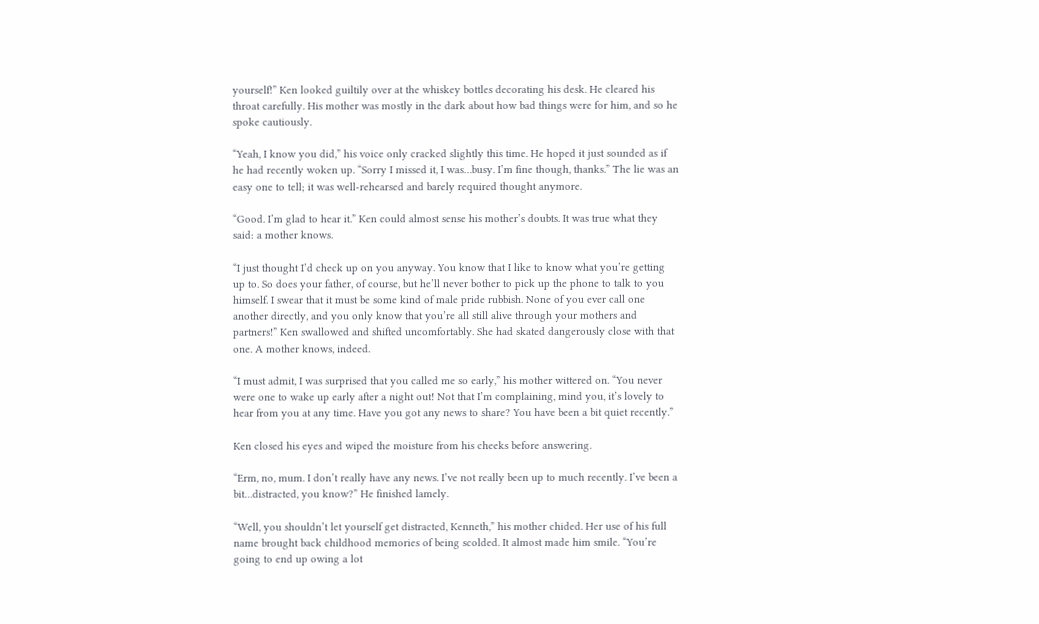yourself!” Ken looked guiltily over at the whiskey bottles decorating his desk. He cleared his throat carefully. His mother was mostly in the dark about how bad things were for him, and so he spoke cautiously.

“Yeah, I know you did,” his voice only cracked slightly this time. He hoped it just sounded as if he had recently woken up. “Sorry I missed it, I was…busy. I’m fine though, thanks.” The lie was an easy one to tell; it was well-rehearsed and barely required thought anymore.

“Good. I’m glad to hear it.” Ken could almost sense his mother’s doubts. It was true what they said: a mother knows.

“I just thought I’d check up on you anyway. You know that I like to know what you’re getting up to. So does your father, of course, but he’ll never bother to pick up the phone to talk to you himself. I swear that it must be some kind of male pride rubbish. None of you ever call one another directly, and you only know that you’re all still alive through your mothers and partners!” Ken swallowed and shifted uncomfortably. She had skated dangerously close with that one. A mother knows, indeed.

“I must admit, I was surprised that you called me so early,” his mother wittered on. “You never were one to wake up early after a night out! Not that I’m complaining, mind you, it’s lovely to hear from you at any time. Have you got any news to share? You have been a bit quiet recently.”

Ken closed his eyes and wiped the moisture from his cheeks before answering.

“Erm, no, mum. I don’t really have any news. I’ve not really been up to much recently. I’ve been a bit…distracted, you know?” He finished lamely.

“Well, you shouldn’t let yourself get distracted, Kenneth,” his mother chided. Her use of his full name brought back childhood memories of being scolded. It almost made him smile. “You’re going to end up owing a lot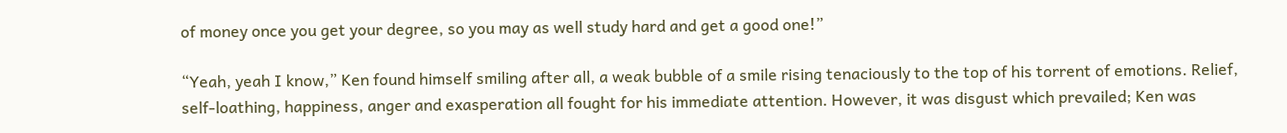of money once you get your degree, so you may as well study hard and get a good one!”

“Yeah, yeah I know,” Ken found himself smiling after all, a weak bubble of a smile rising tenaciously to the top of his torrent of emotions. Relief, self-loathing, happiness, anger and exasperation all fought for his immediate attention. However, it was disgust which prevailed; Ken was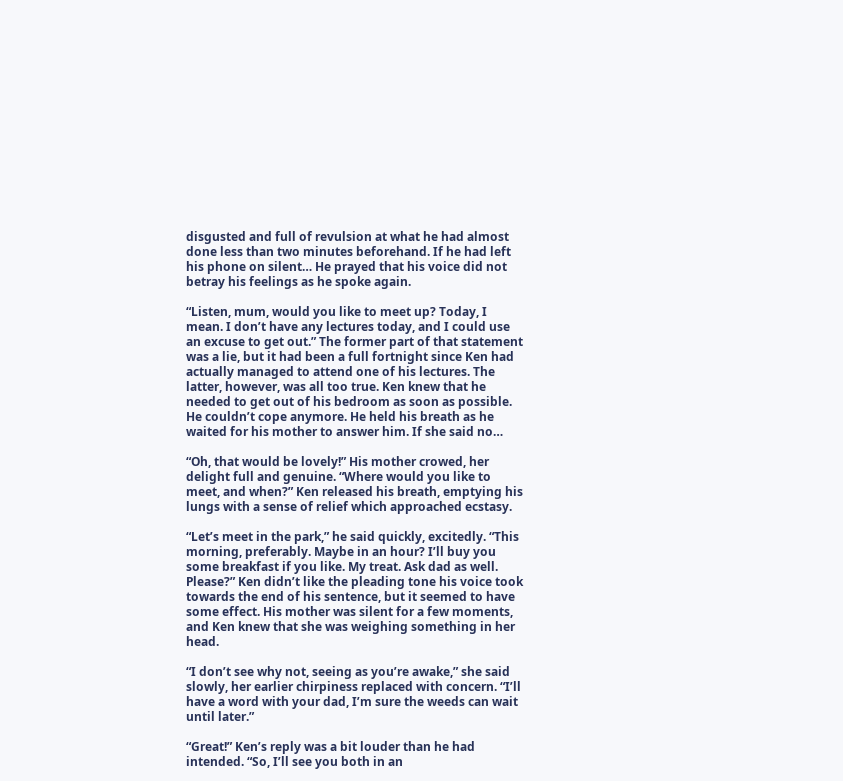disgusted and full of revulsion at what he had almost done less than two minutes beforehand. If he had left his phone on silent… He prayed that his voice did not betray his feelings as he spoke again.

“Listen, mum, would you like to meet up? Today, I mean. I don’t have any lectures today, and I could use an excuse to get out.” The former part of that statement was a lie, but it had been a full fortnight since Ken had actually managed to attend one of his lectures. The latter, however, was all too true. Ken knew that he needed to get out of his bedroom as soon as possible. He couldn’t cope anymore. He held his breath as he waited for his mother to answer him. If she said no…

“Oh, that would be lovely!” His mother crowed, her delight full and genuine. “Where would you like to meet, and when?” Ken released his breath, emptying his lungs with a sense of relief which approached ecstasy.

“Let’s meet in the park,” he said quickly, excitedly. “This morning, preferably. Maybe in an hour? I’ll buy you some breakfast if you like. My treat. Ask dad as well. Please?” Ken didn’t like the pleading tone his voice took towards the end of his sentence, but it seemed to have some effect. His mother was silent for a few moments, and Ken knew that she was weighing something in her head.

“I don’t see why not, seeing as you’re awake,” she said slowly, her earlier chirpiness replaced with concern. “I’ll have a word with your dad, I’m sure the weeds can wait until later.”

“Great!” Ken’s reply was a bit louder than he had intended. “So, I’ll see you both in an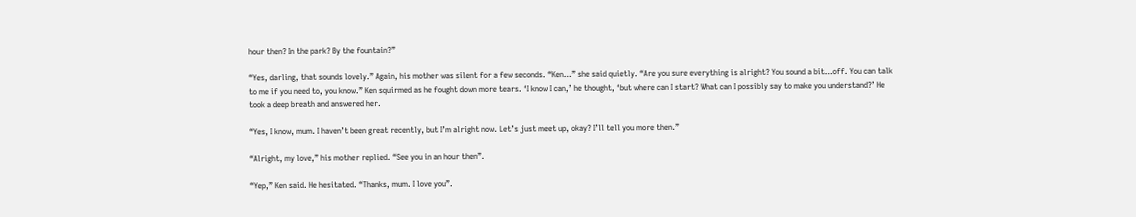hour then? In the park? By the fountain?”

“Yes, darling, that sounds lovely.” Again, his mother was silent for a few seconds. “Ken…” she said quietly. “Are you sure everything is alright? You sound a bit…off. You can talk to me if you need to, you know.” Ken squirmed as he fought down more tears. ‘I know I can,’ he thought, ‘but where can I start? What can I possibly say to make you understand?’ He took a deep breath and answered her.

“Yes, I know, mum. I haven’t been great recently, but I’m alright now. Let’s just meet up, okay? I’ll tell you more then.”

“Alright, my love,” his mother replied. “See you in an hour then”.

“Yep,” Ken said. He hesitated. “Thanks, mum. I love you”.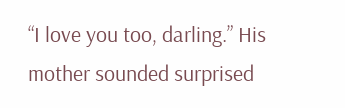“I love you too, darling.” His mother sounded surprised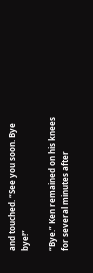and touched. “See you soon. Bye bye!”

“Bye.” Ken remained on his knees for several minutes after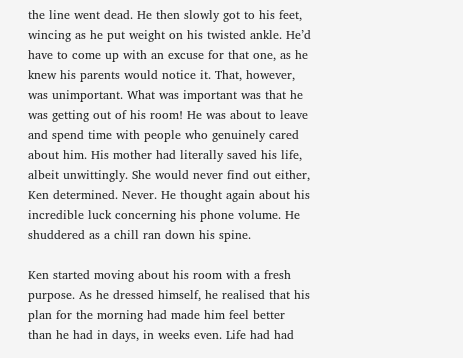the line went dead. He then slowly got to his feet, wincing as he put weight on his twisted ankle. He’d have to come up with an excuse for that one, as he knew his parents would notice it. That, however, was unimportant. What was important was that he was getting out of his room! He was about to leave and spend time with people who genuinely cared about him. His mother had literally saved his life, albeit unwittingly. She would never find out either, Ken determined. Never. He thought again about his incredible luck concerning his phone volume. He shuddered as a chill ran down his spine.

Ken started moving about his room with a fresh purpose. As he dressed himself, he realised that his plan for the morning had made him feel better than he had in days, in weeks even. Life had had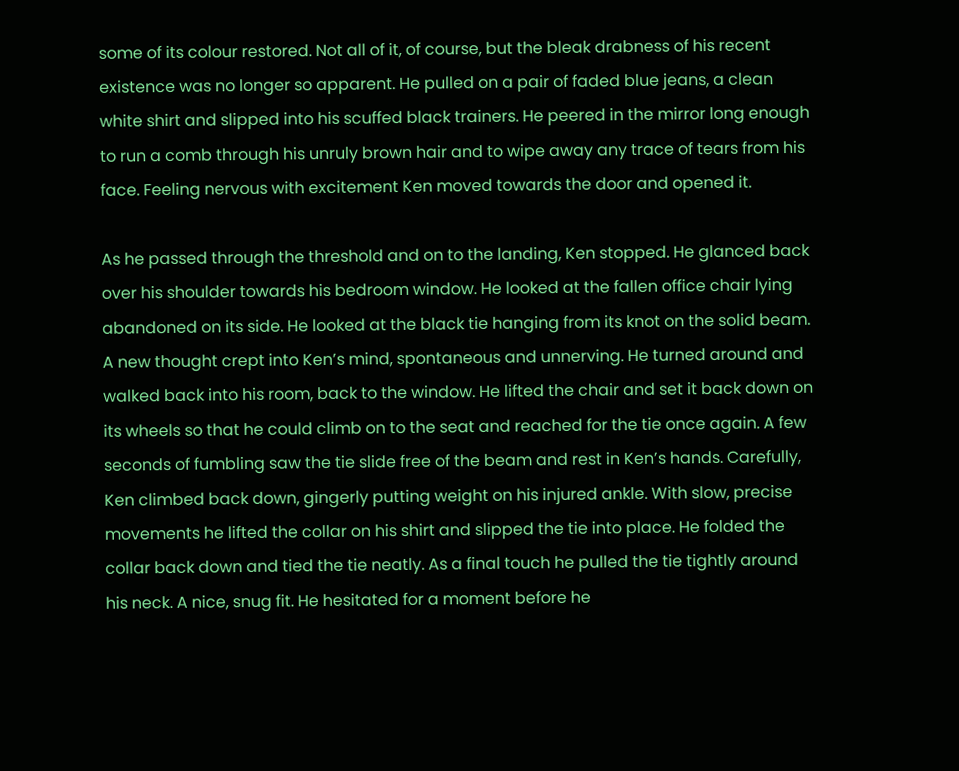some of its colour restored. Not all of it, of course, but the bleak drabness of his recent existence was no longer so apparent. He pulled on a pair of faded blue jeans, a clean white shirt and slipped into his scuffed black trainers. He peered in the mirror long enough to run a comb through his unruly brown hair and to wipe away any trace of tears from his face. Feeling nervous with excitement Ken moved towards the door and opened it.

As he passed through the threshold and on to the landing, Ken stopped. He glanced back over his shoulder towards his bedroom window. He looked at the fallen office chair lying abandoned on its side. He looked at the black tie hanging from its knot on the solid beam. A new thought crept into Ken’s mind, spontaneous and unnerving. He turned around and walked back into his room, back to the window. He lifted the chair and set it back down on its wheels so that he could climb on to the seat and reached for the tie once again. A few seconds of fumbling saw the tie slide free of the beam and rest in Ken’s hands. Carefully, Ken climbed back down, gingerly putting weight on his injured ankle. With slow, precise movements he lifted the collar on his shirt and slipped the tie into place. He folded the collar back down and tied the tie neatly. As a final touch he pulled the tie tightly around his neck. A nice, snug fit. He hesitated for a moment before he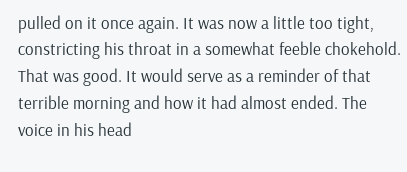pulled on it once again. It was now a little too tight, constricting his throat in a somewhat feeble chokehold. That was good. It would serve as a reminder of that terrible morning and how it had almost ended. The voice in his head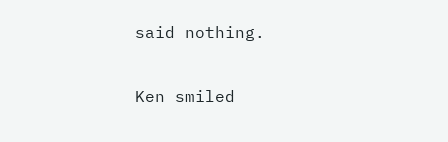said nothing.

Ken smiled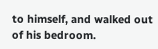to himself, and walked out of his bedroom.